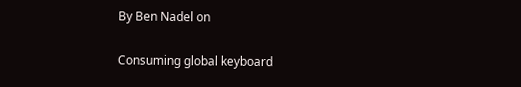By Ben Nadel on

Consuming global keyboard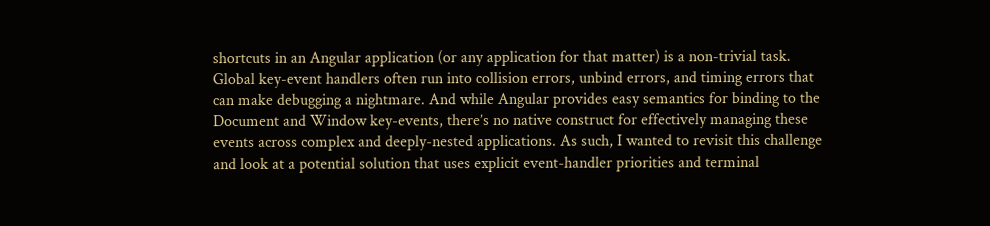shortcuts in an Angular application (or any application for that matter) is a non-trivial task. Global key-event handlers often run into collision errors, unbind errors, and timing errors that can make debugging a nightmare. And while Angular provides easy semantics for binding to the Document and Window key-events, there’s no native construct for effectively managing these events across complex and deeply-nested applications. As such, I wanted to revisit this challenge and look at a potential solution that uses explicit event-handler priorities and terminal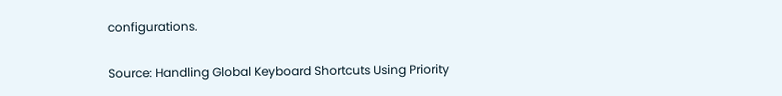configurations.

Source: Handling Global Keyboard Shortcuts Using Priority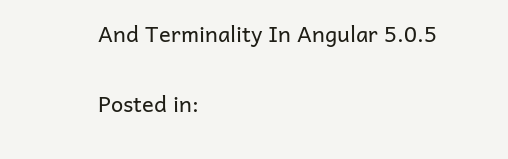And Terminality In Angular 5.0.5

Posted in: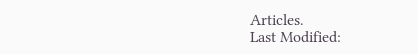Articles.
Last Modified: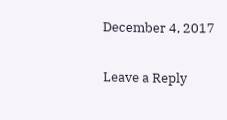December 4, 2017

Leave a Reply